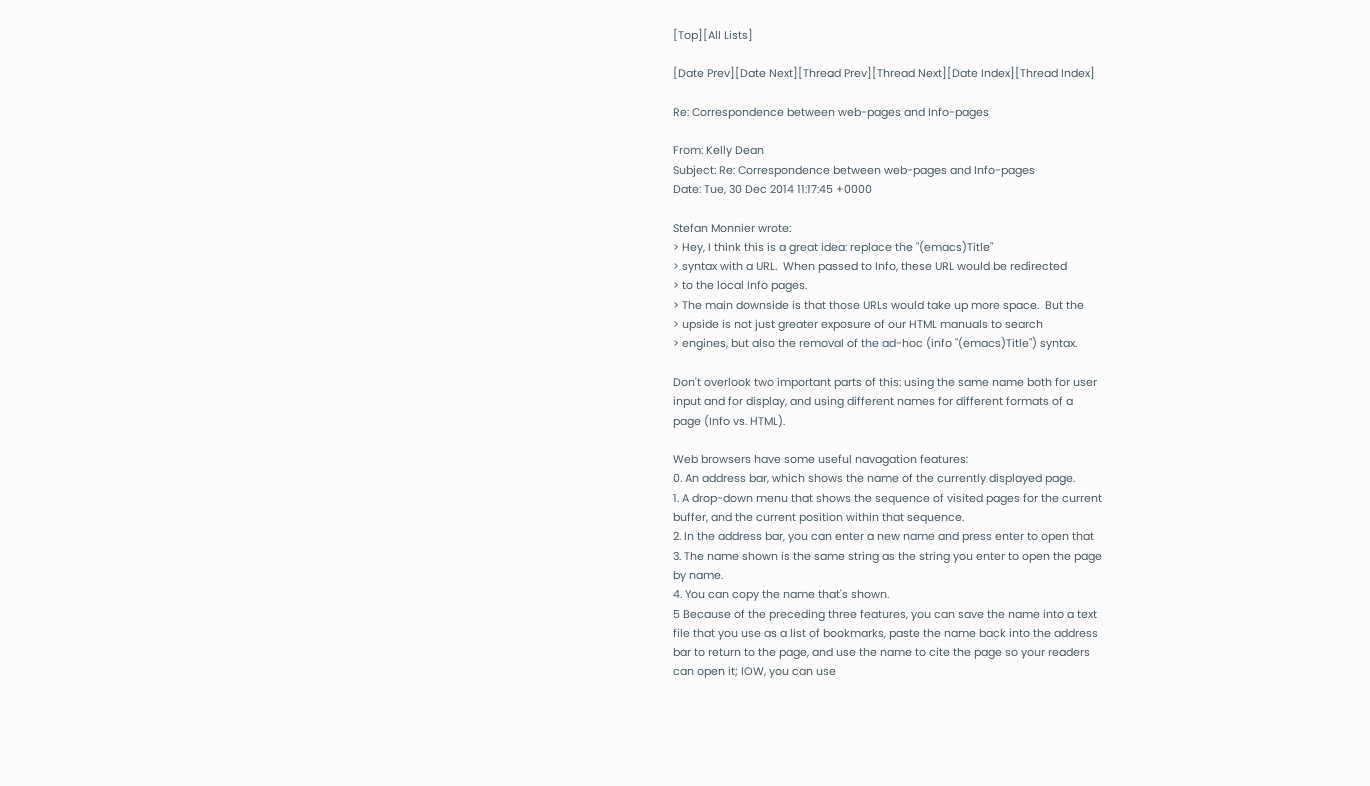[Top][All Lists]

[Date Prev][Date Next][Thread Prev][Thread Next][Date Index][Thread Index]

Re: Correspondence between web-pages and Info-pages

From: Kelly Dean
Subject: Re: Correspondence between web-pages and Info-pages
Date: Tue, 30 Dec 2014 11:17:45 +0000

Stefan Monnier wrote:
> Hey, I think this is a great idea: replace the "(emacs)Title"
> syntax with a URL.  When passed to Info, these URL would be redirected
> to the local Info pages.
> The main downside is that those URLs would take up more space.  But the
> upside is not just greater exposure of our HTML manuals to search
> engines, but also the removal of the ad-hoc (info "(emacs)Title") syntax.

Don't overlook two important parts of this: using the same name both for user
input and for display, and using different names for different formats of a
page (Info vs. HTML).

Web browsers have some useful navagation features:
0. An address bar, which shows the name of the currently displayed page.
1. A drop-down menu that shows the sequence of visited pages for the current
buffer, and the current position within that sequence.
2. In the address bar, you can enter a new name and press enter to open that
3. The name shown is the same string as the string you enter to open the page
by name.
4. You can copy the name that's shown.
5 Because of the preceding three features, you can save the name into a text
file that you use as a list of bookmarks, paste the name back into the address
bar to return to the page, and use the name to cite the page so your readers
can open it; IOW, you can use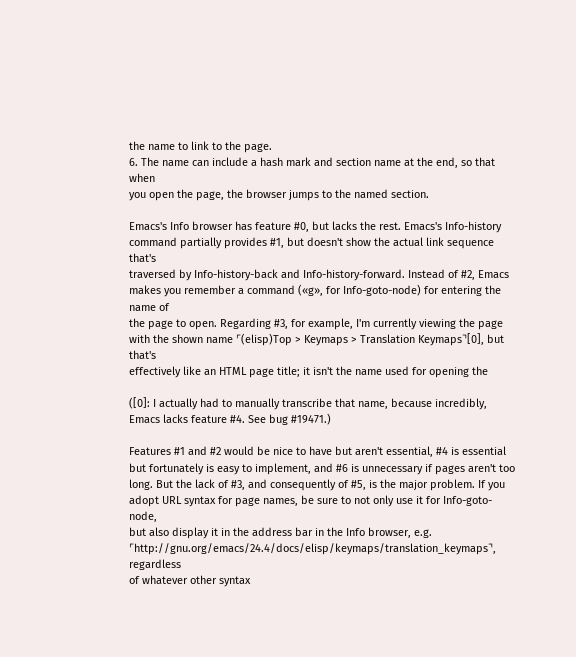the name to link to the page.
6. The name can include a hash mark and section name at the end, so that when
you open the page, the browser jumps to the named section.

Emacs's Info browser has feature #0, but lacks the rest. Emacs's Info-history
command partially provides #1, but doesn't show the actual link sequence that's
traversed by Info-history-back and Info-history-forward. Instead of #2, Emacs
makes you remember a command («g», for Info-goto-node) for entering the name of
the page to open. Regarding #3, for example, I'm currently viewing the page
with the shown name ⌜(elisp)Top > Keymaps > Translation Keymaps⌝[0], but that's
effectively like an HTML page title; it isn't the name used for opening the

([0]: I actually had to manually transcribe that name, because incredibly,
Emacs lacks feature #4. See bug #19471.)

Features #1 and #2 would be nice to have but aren't essential, #4 is essential
but fortunately is easy to implement, and #6 is unnecessary if pages aren't too
long. But the lack of #3, and consequently of #5, is the major problem. If you
adopt URL syntax for page names, be sure to not only use it for Info-goto-node,
but also display it in the address bar in the Info browser, e.g.
⌜http://gnu.org/emacs/24.4/docs/elisp/keymaps/translation_keymaps⌝, regardless
of whatever other syntax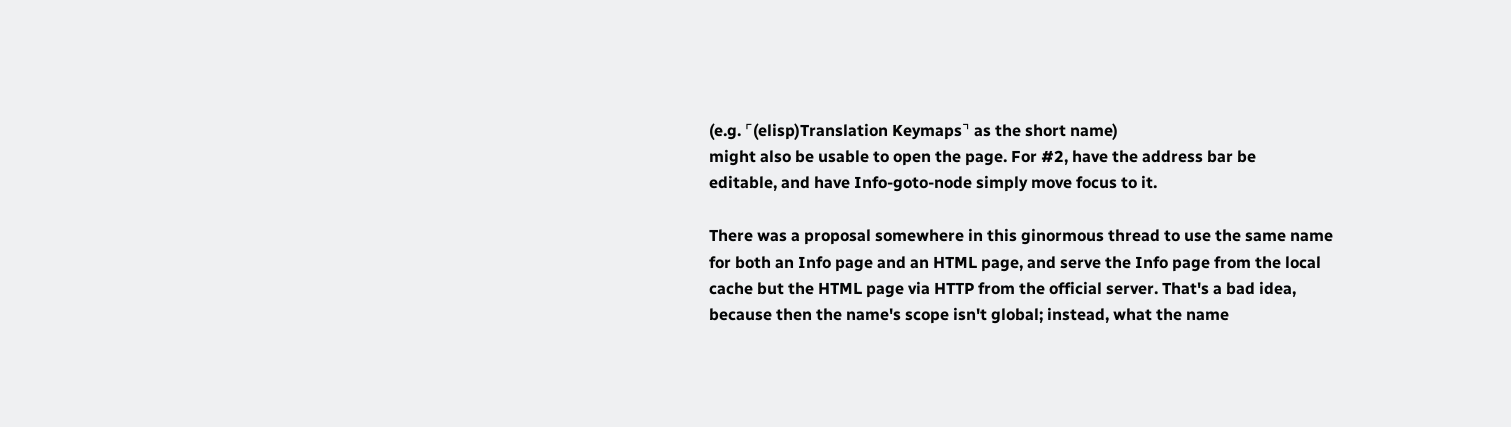(e.g. ⌜(elisp)Translation Keymaps⌝ as the short name)
might also be usable to open the page. For #2, have the address bar be
editable, and have Info-goto-node simply move focus to it.

There was a proposal somewhere in this ginormous thread to use the same name
for both an Info page and an HTML page, and serve the Info page from the local
cache but the HTML page via HTTP from the official server. That's a bad idea,
because then the name's scope isn't global; instead, what the name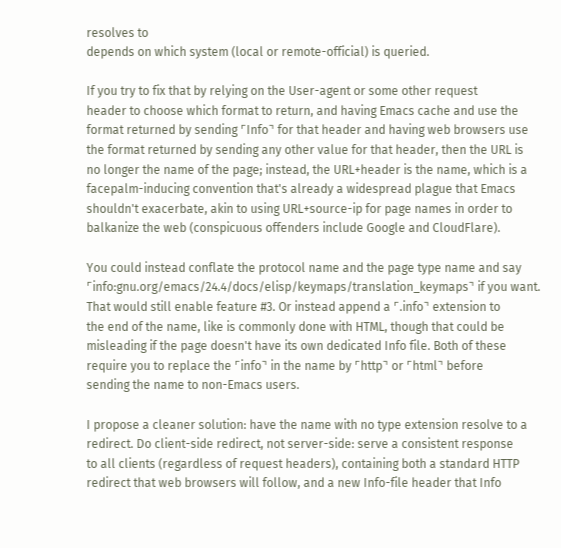resolves to
depends on which system (local or remote-official) is queried.

If you try to fix that by relying on the User-agent or some other request
header to choose which format to return, and having Emacs cache and use the
format returned by sending ⌜Info⌝ for that header and having web browsers use
the format returned by sending any other value for that header, then the URL is
no longer the name of the page; instead, the URL+header is the name, which is a
facepalm-inducing convention that's already a widespread plague that Emacs
shouldn't exacerbate, akin to using URL+source-ip for page names in order to
balkanize the web (conspicuous offenders include Google and CloudFlare).

You could instead conflate the protocol name and the page type name and say
⌜info:gnu.org/emacs/24.4/docs/elisp/keymaps/translation_keymaps⌝ if you want.
That would still enable feature #3. Or instead append a ⌜.info⌝ extension to
the end of the name, like is commonly done with HTML, though that could be
misleading if the page doesn't have its own dedicated Info file. Both of these
require you to replace the ⌜info⌝ in the name by ⌜http⌝ or ⌜html⌝ before
sending the name to non-Emacs users.

I propose a cleaner solution: have the name with no type extension resolve to a
redirect. Do client-side redirect, not server-side: serve a consistent response
to all clients (regardless of request headers), containing both a standard HTTP
redirect that web browsers will follow, and a new Info-file header that Info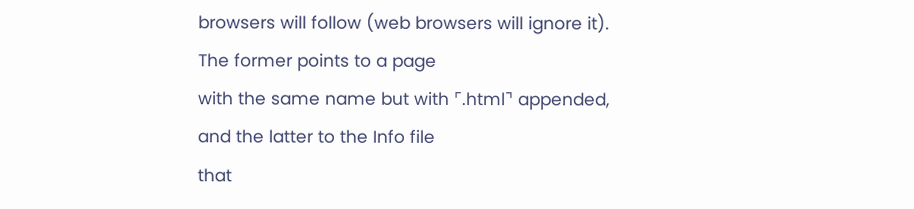browsers will follow (web browsers will ignore it). The former points to a page
with the same name but with ⌜.html⌝ appended, and the latter to the Info file
that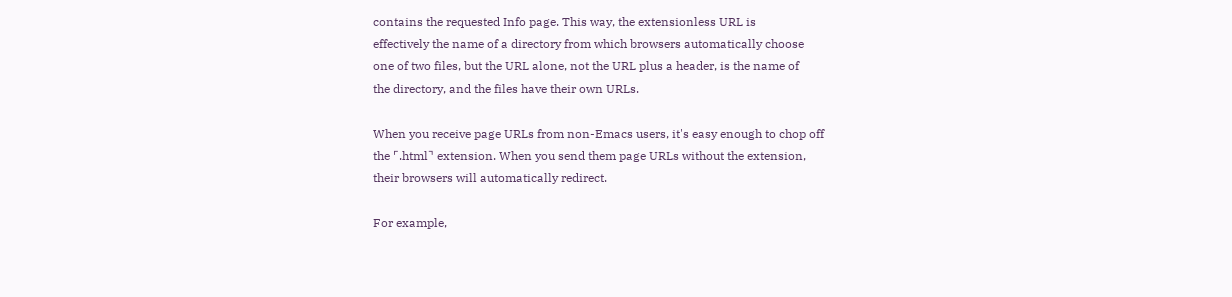contains the requested Info page. This way, the extensionless URL is
effectively the name of a directory from which browsers automatically choose
one of two files, but the URL alone, not the URL plus a header, is the name of
the directory, and the files have their own URLs.

When you receive page URLs from non-Emacs users, it's easy enough to chop off
the ⌜.html⌝ extension. When you send them page URLs without the extension,
their browsers will automatically redirect.

For example,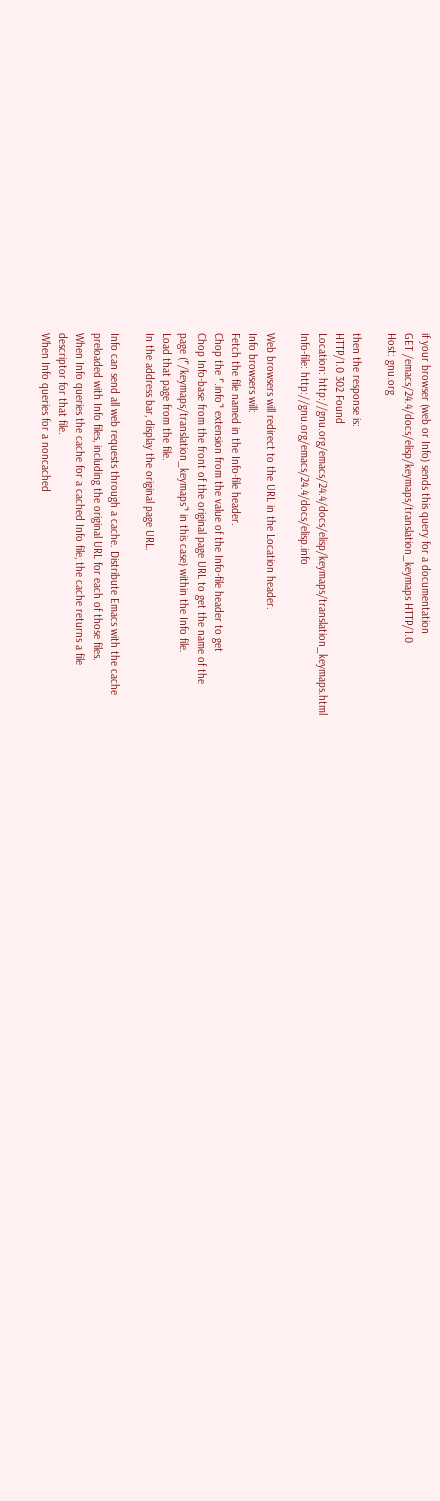if your browser (web or Info) sends this query for a documentation
GET /emacs/24.4/docs/elisp/keymaps/translation_keymaps HTTP/1.0
Host: gnu.org

then the response is:
HTTP/1.0 302 Found
Location: http://gnu.org/emacs/24.4/docs/elisp/keymaps/translation_keymaps.html
Info-file: http://gnu.org/emacs/24.4/docs/elisp.info

Web browsers will redirect to the URL in the Location header.
Info browsers will:
Fetch the file named in the Info-file header.
Chop the ⌜.info⌝ extension from the value of the Info-file header to get
Chop Info-base from the front of the original page URL to get the name of the
page (⌜/keymaps/translation_keymaps⌝ in this case) within the Info file.
Load that page from the file.
In the address bar, display the original page URL.

Info can send all web requests through a cache. Distribute Emacs with the cache
preloaded with Info files, including the original URL for each of those files.
When Info queries the cache for a cached Info file, the cache returns a file
descriptor for that file.
When Info queries for a noncached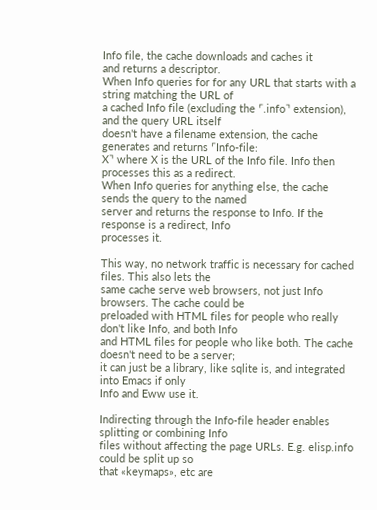Info file, the cache downloads and caches it
and returns a descriptor.
When Info queries for for any URL that starts with a string matching the URL of
a cached Info file (excluding the ⌜.info⌝ extension), and the query URL itself
doesn't have a filename extension, the cache generates and returns ⌜Info-file:
X⌝ where X is the URL of the Info file. Info then processes this as a redirect.
When Info queries for anything else, the cache sends the query to the named
server and returns the response to Info. If the response is a redirect, Info
processes it.

This way, no network traffic is necessary for cached files. This also lets the
same cache serve web browsers, not just Info browsers. The cache could be
preloaded with HTML files for people who really don't like Info, and both Info
and HTML files for people who like both. The cache doesn't need to be a server;
it can just be a library, like sqlite is, and integrated into Emacs if only
Info and Eww use it.

Indirecting through the Info-file header enables splitting or combining Info
files without affecting the page URLs. E.g. elisp.info could be split up so
that «keymaps», etc are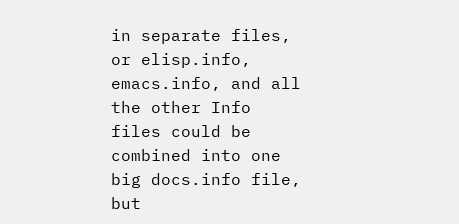in separate files, or elisp.info, emacs.info, and all
the other Info files could be combined into one big docs.info file, but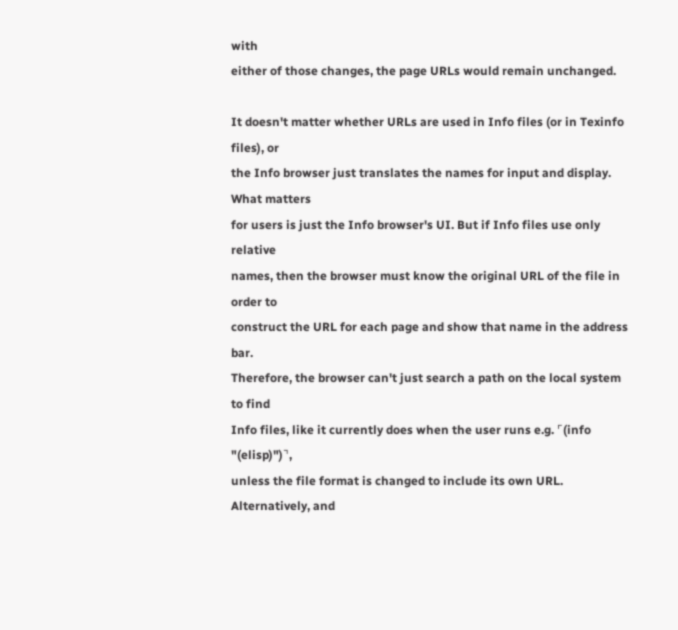with
either of those changes, the page URLs would remain unchanged.

It doesn't matter whether URLs are used in Info files (or in Texinfo files), or
the Info browser just translates the names for input and display. What matters
for users is just the Info browser's UI. But if Info files use only relative
names, then the browser must know the original URL of the file in order to
construct the URL for each page and show that name in the address bar.
Therefore, the browser can't just search a path on the local system to find
Info files, like it currently does when the user runs e.g. ⌜(info "(elisp)")⌝,
unless the file format is changed to include its own URL. Alternatively, and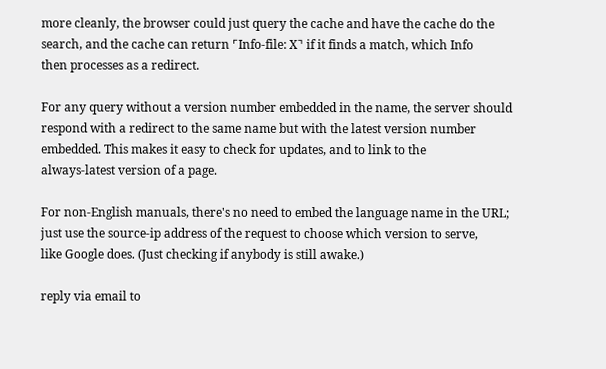more cleanly, the browser could just query the cache and have the cache do the
search, and the cache can return ⌜Info-file: X⌝ if it finds a match, which Info
then processes as a redirect.

For any query without a version number embedded in the name, the server should
respond with a redirect to the same name but with the latest version number
embedded. This makes it easy to check for updates, and to link to the
always-latest version of a page.

For non-English manuals, there's no need to embed the language name in the URL;
just use the source-ip address of the request to choose which version to serve,
like Google does. (Just checking if anybody is still awake.)

reply via email to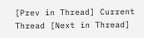[Prev in Thread] Current Thread [Next in Thread]